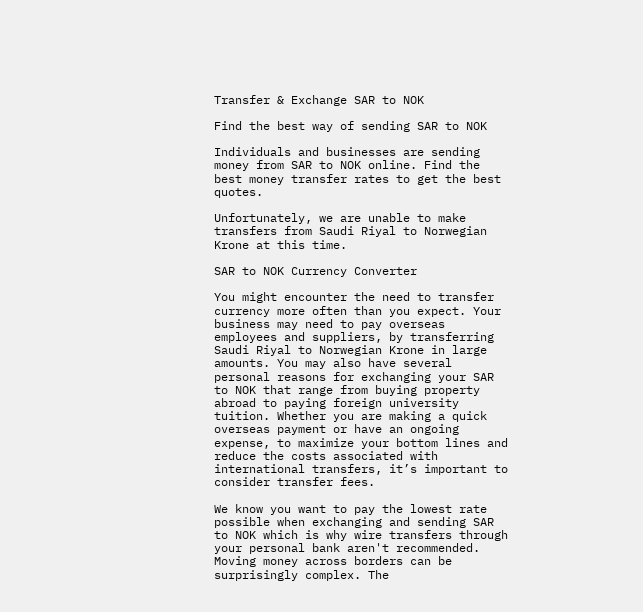Transfer & Exchange SAR to NOK

Find the best way of sending SAR to NOK

Individuals and businesses are sending money from SAR to NOK online. Find the best money transfer rates to get the best quotes.

Unfortunately, we are unable to make transfers from Saudi Riyal to Norwegian Krone at this time.

SAR to NOK Currency Converter

You might encounter the need to transfer currency more often than you expect. Your business may need to pay overseas employees and suppliers, by transferring Saudi Riyal to Norwegian Krone in large amounts. You may also have several personal reasons for exchanging your SAR to NOK that range from buying property abroad to paying foreign university tuition. Whether you are making a quick overseas payment or have an ongoing expense, to maximize your bottom lines and reduce the costs associated with international transfers, it’s important to consider transfer fees.

We know you want to pay the lowest rate possible when exchanging and sending SAR to NOK which is why wire transfers through your personal bank aren't recommended. Moving money across borders can be surprisingly complex. The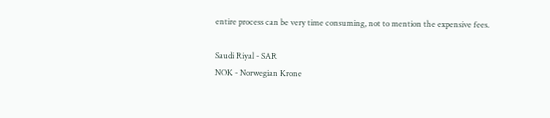entire process can be very time consuming, not to mention the expensive fees.

Saudi Riyal - SAR
NOK - Norwegian Krone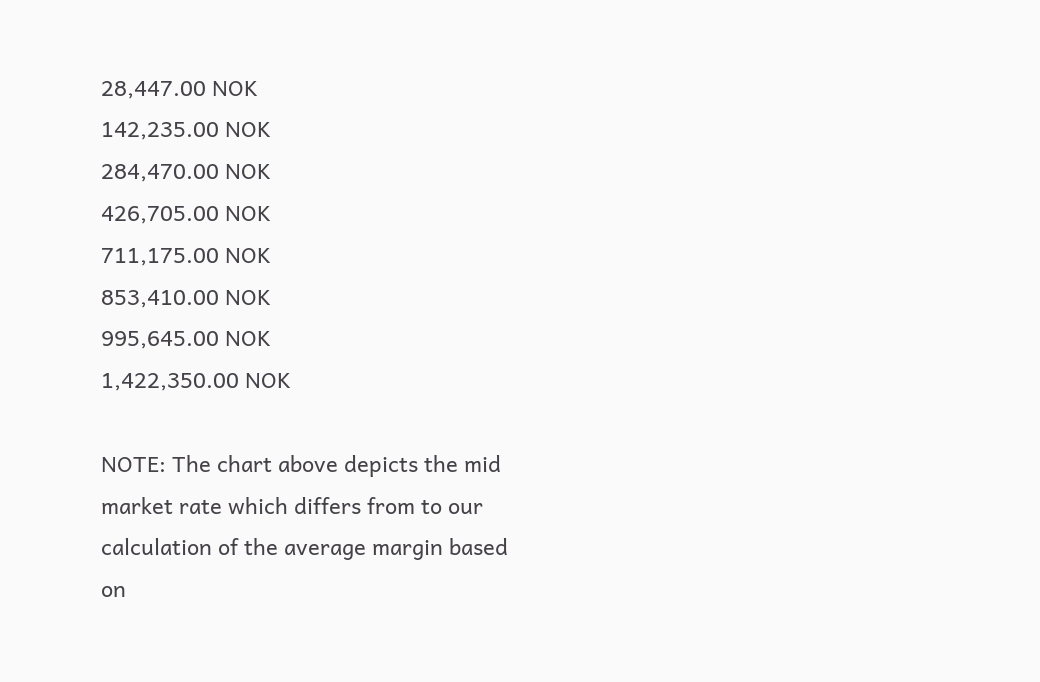28,447.00 NOK
142,235.00 NOK
284,470.00 NOK
426,705.00 NOK
711,175.00 NOK
853,410.00 NOK
995,645.00 NOK
1,422,350.00 NOK

NOTE: The chart above depicts the mid market rate which differs from to our calculation of the average margin based on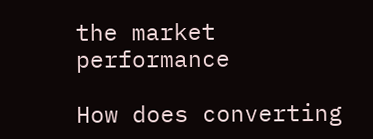the market performance

How does converting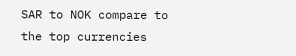SAR to NOK compare to the top currencies